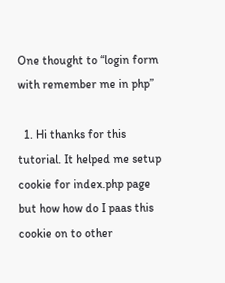One thought to “login form with remember me in php”

  1. Hi thanks for this tutorial. It helped me setup cookie for index.php page but how how do I paas this cookie on to other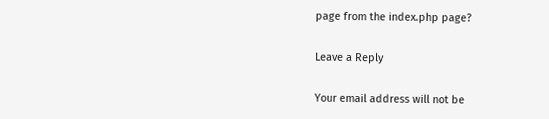page from the index.php page?

Leave a Reply

Your email address will not be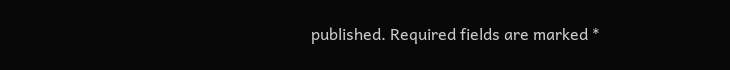published. Required fields are marked *